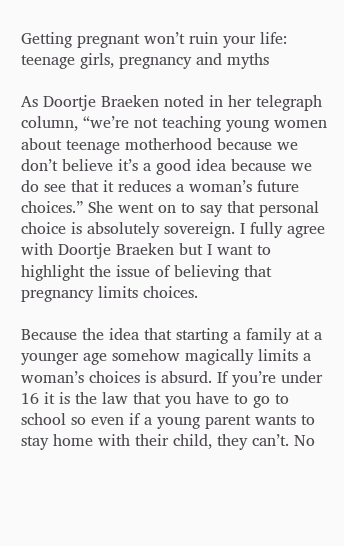Getting pregnant won’t ruin your life: teenage girls, pregnancy and myths

As Doortje Braeken noted in her telegraph column, “we’re not teaching young women about teenage motherhood because we don’t believe it’s a good idea because we do see that it reduces a woman’s future choices.” She went on to say that personal choice is absolutely sovereign. I fully agree with Doortje Braeken but I want to highlight the issue of believing that pregnancy limits choices.

Because the idea that starting a family at a younger age somehow magically limits a woman’s choices is absurd. If you’re under 16 it is the law that you have to go to school so even if a young parent wants to stay home with their child, they can’t. No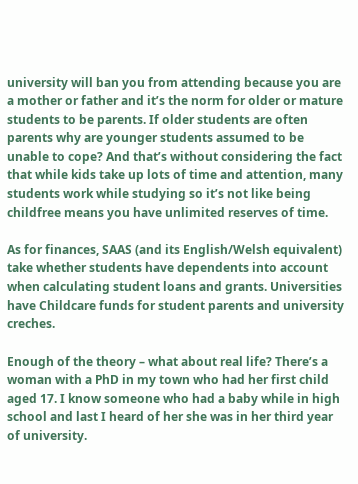university will ban you from attending because you are a mother or father and it’s the norm for older or mature students to be parents. If older students are often parents why are younger students assumed to be unable to cope? And that’s without considering the fact that while kids take up lots of time and attention, many students work while studying so it’s not like being childfree means you have unlimited reserves of time.

As for finances, SAAS (and its English/Welsh equivalent) take whether students have dependents into account when calculating student loans and grants. Universities have Childcare funds for student parents and university creches.

Enough of the theory – what about real life? There’s a woman with a PhD in my town who had her first child aged 17. I know someone who had a baby while in high school and last I heard of her she was in her third year of university.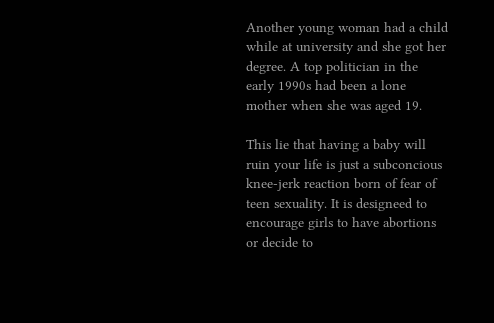Another young woman had a child while at university and she got her degree. A top politician in the early 1990s had been a lone mother when she was aged 19.

This lie that having a baby will ruin your life is just a subconcious knee-jerk reaction born of fear of teen sexuality. It is designeed to encourage girls to have abortions or decide to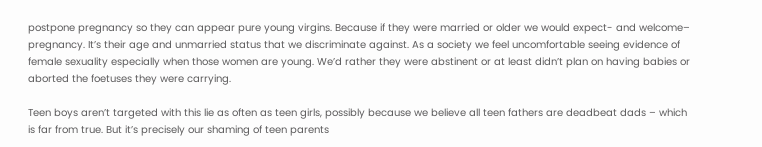postpone pregnancy so they can appear pure young virgins. Because if they were married or older we would expect- and welcome– pregnancy. It’s their age and unmarried status that we discriminate against. As a society we feel uncomfortable seeing evidence of female sexuality especially when those women are young. We’d rather they were abstinent or at least didn’t plan on having babies or aborted the foetuses they were carrying.

Teen boys aren’t targeted with this lie as often as teen girls, possibly because we believe all teen fathers are deadbeat dads – which is far from true. But it’s precisely our shaming of teen parents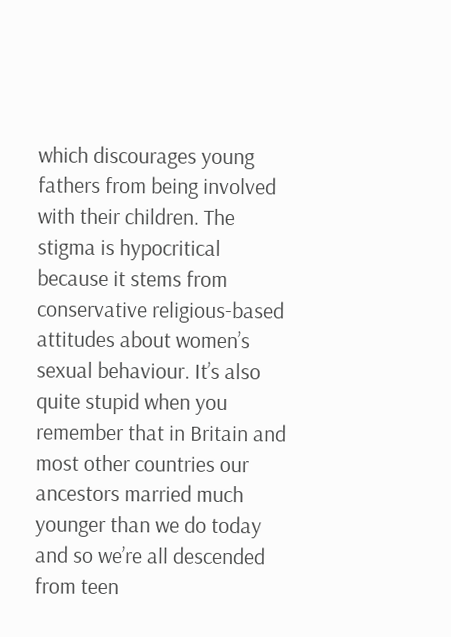which discourages young fathers from being involved with their children. The stigma is hypocritical because it stems from conservative religious-based attitudes about women’s sexual behaviour. It’s also quite stupid when you remember that in Britain and most other countries our ancestors married much younger than we do today and so we’re all descended from teen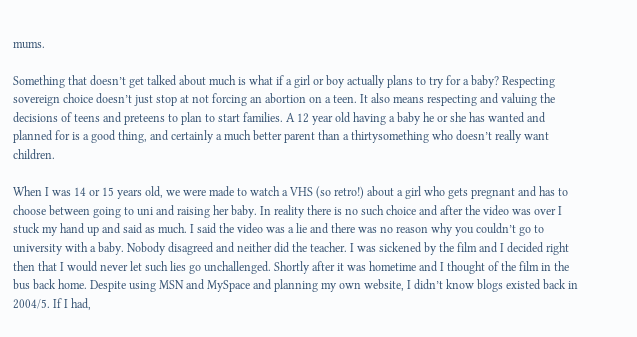mums.

Something that doesn’t get talked about much is what if a girl or boy actually plans to try for a baby? Respecting sovereign choice doesn’t just stop at not forcing an abortion on a teen. It also means respecting and valuing the decisions of teens and preteens to plan to start families. A 12 year old having a baby he or she has wanted and planned for is a good thing, and certainly a much better parent than a thirtysomething who doesn’t really want children.

When I was 14 or 15 years old, we were made to watch a VHS (so retro!) about a girl who gets pregnant and has to choose between going to uni and raising her baby. In reality there is no such choice and after the video was over I stuck my hand up and said as much. I said the video was a lie and there was no reason why you couldn’t go to university with a baby. Nobody disagreed and neither did the teacher. I was sickened by the film and I decided right then that I would never let such lies go unchallenged. Shortly after it was hometime and I thought of the film in the bus back home. Despite using MSN and MySpace and planning my own website, I didn’t know blogs existed back in 2004/5. If I had,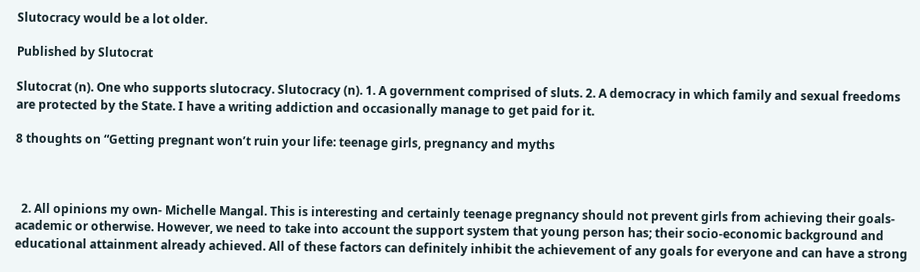Slutocracy would be a lot older.

Published by Slutocrat

Slutocrat (n). One who supports slutocracy. Slutocracy (n). 1. A government comprised of sluts. 2. A democracy in which family and sexual freedoms are protected by the State. I have a writing addiction and occasionally manage to get paid for it.

8 thoughts on “Getting pregnant won’t ruin your life: teenage girls, pregnancy and myths



  2. All opinions my own- Michelle Mangal. This is interesting and certainly teenage pregnancy should not prevent girls from achieving their goals- academic or otherwise. However, we need to take into account the support system that young person has; their socio-economic background and educational attainment already achieved. All of these factors can definitely inhibit the achievement of any goals for everyone and can have a strong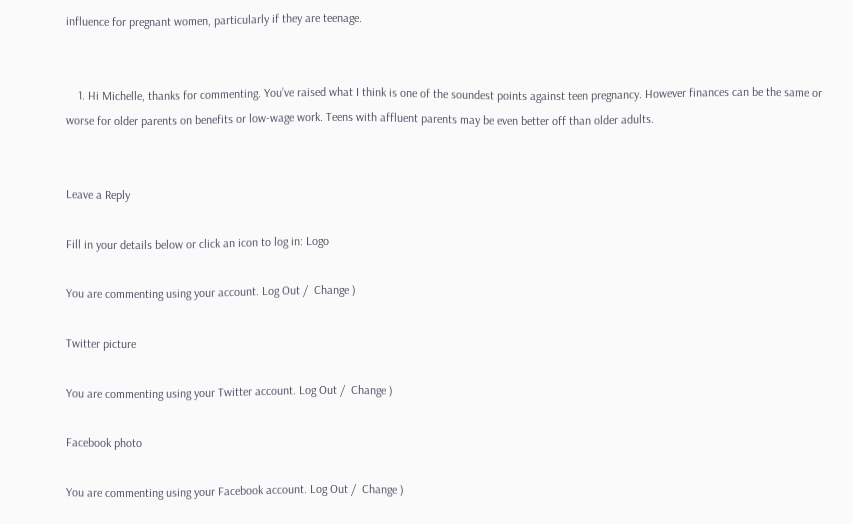influence for pregnant women, particularly if they are teenage.


    1. Hi Michelle, thanks for commenting. You’ve raised what I think is one of the soundest points against teen pregnancy. However finances can be the same or worse for older parents on benefits or low-wage work. Teens with affluent parents may be even better off than older adults.


Leave a Reply

Fill in your details below or click an icon to log in: Logo

You are commenting using your account. Log Out /  Change )

Twitter picture

You are commenting using your Twitter account. Log Out /  Change )

Facebook photo

You are commenting using your Facebook account. Log Out /  Change )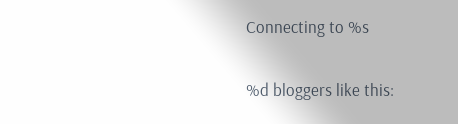Connecting to %s

%d bloggers like this: